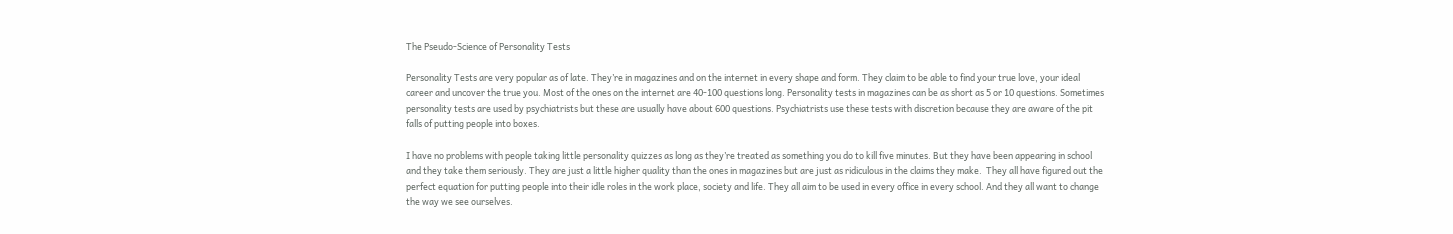The Pseudo-Science of Personality Tests

Personality Tests are very popular as of late. They’re in magazines and on the internet in every shape and form. They claim to be able to find your true love, your ideal career and uncover the true you. Most of the ones on the internet are 40-100 questions long. Personality tests in magazines can be as short as 5 or 10 questions. Sometimes personality tests are used by psychiatrists but these are usually have about 600 questions. Psychiatrists use these tests with discretion because they are aware of the pit falls of putting people into boxes.

I have no problems with people taking little personality quizzes as long as they’re treated as something you do to kill five minutes. But they have been appearing in school and they take them seriously. They are just a little higher quality than the ones in magazines but are just as ridiculous in the claims they make.  They all have figured out the perfect equation for putting people into their idle roles in the work place, society and life. They all aim to be used in every office in every school. And they all want to change the way we see ourselves.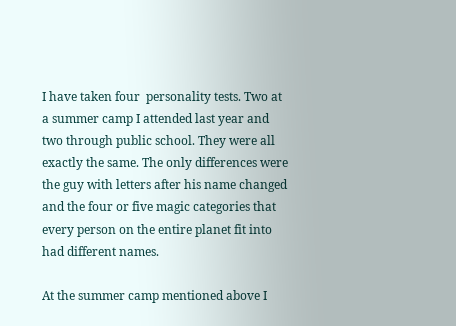I have taken four  personality tests. Two at a summer camp I attended last year and two through public school. They were all exactly the same. The only differences were the guy with letters after his name changed and the four or five magic categories that every person on the entire planet fit into had different names.

At the summer camp mentioned above I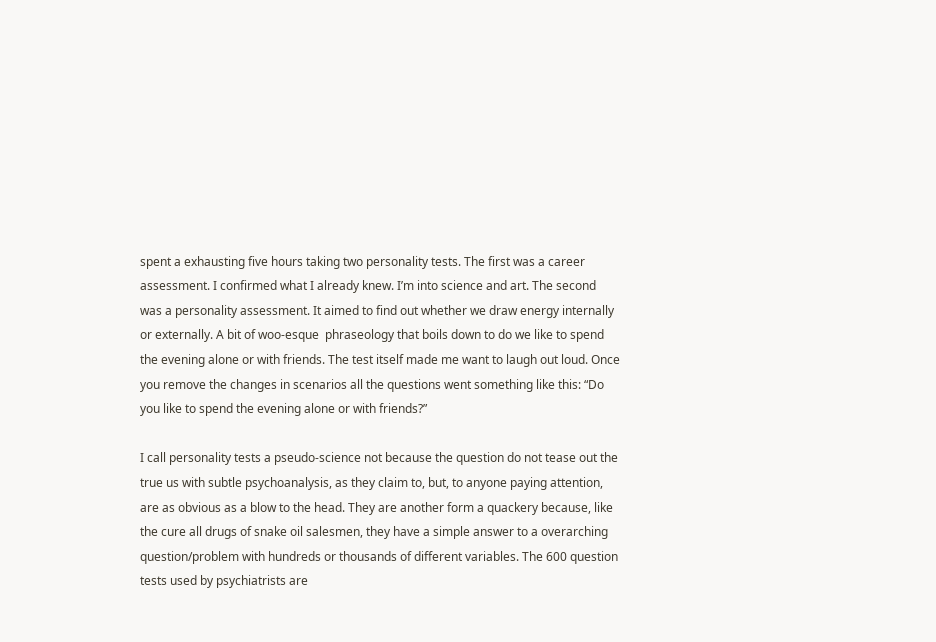spent a exhausting five hours taking two personality tests. The first was a career assessment. I confirmed what I already knew. I’m into science and art. The second was a personality assessment. It aimed to find out whether we draw energy internally or externally. A bit of woo-esque  phraseology that boils down to do we like to spend the evening alone or with friends. The test itself made me want to laugh out loud. Once you remove the changes in scenarios all the questions went something like this: “Do you like to spend the evening alone or with friends?”

I call personality tests a pseudo-science not because the question do not tease out the true us with subtle psychoanalysis, as they claim to, but, to anyone paying attention, are as obvious as a blow to the head. They are another form a quackery because, like the cure all drugs of snake oil salesmen, they have a simple answer to a overarching question/problem with hundreds or thousands of different variables. The 600 question tests used by psychiatrists are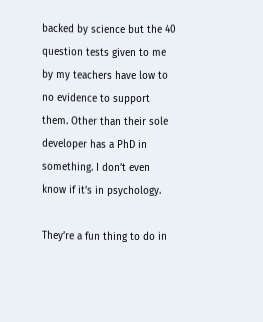backed by science but the 40 question tests given to me by my teachers have low to no evidence to support them. Other than their sole developer has a PhD in something. I don’t even know if it’s in psychology.

They’re a fun thing to do in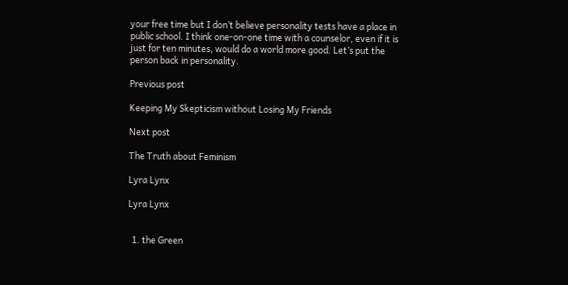your free time but I don’t believe personality tests have a place in public school. I think one-on-one time with a counselor, even if it is just for ten minutes, would do a world more good. Let’s put the person back in personality.

Previous post

Keeping My Skepticism without Losing My Friends

Next post

The Truth about Feminism

Lyra Lynx

Lyra Lynx


  1. the Green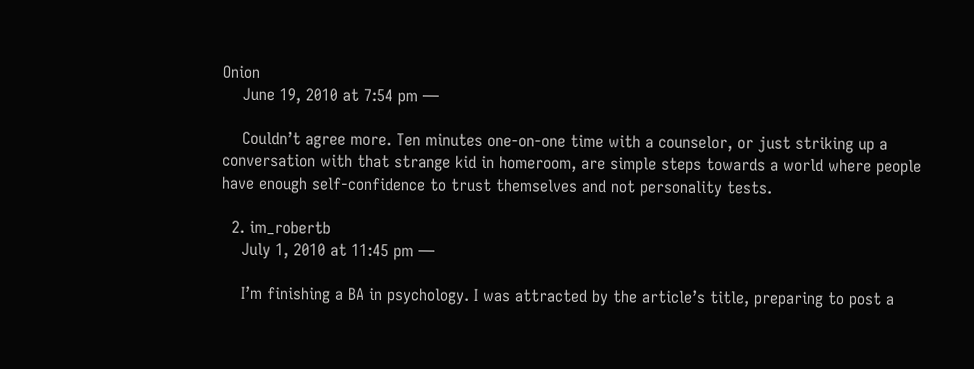Onion
    June 19, 2010 at 7:54 pm —

    Couldn’t agree more. Ten minutes one-on-one time with a counselor, or just striking up a conversation with that strange kid in homeroom, are simple steps towards a world where people have enough self-confidence to trust themselves and not personality tests.

  2. im_robertb
    July 1, 2010 at 11:45 pm —

    I’m finishing a BA in psychology. I was attracted by the article’s title, preparing to post a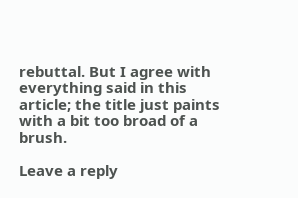rebuttal. But I agree with everything said in this article; the title just paints with a bit too broad of a brush.

Leave a reply